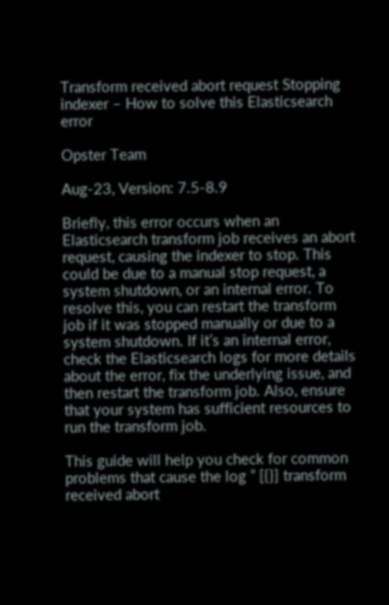Transform received abort request Stopping indexer – How to solve this Elasticsearch error

Opster Team

Aug-23, Version: 7.5-8.9

Briefly, this error occurs when an Elasticsearch transform job receives an abort request, causing the indexer to stop. This could be due to a manual stop request, a system shutdown, or an internal error. To resolve this, you can restart the transform job if it was stopped manually or due to a system shutdown. If it’s an internal error, check the Elasticsearch logs for more details about the error, fix the underlying issue, and then restart the transform job. Also, ensure that your system has sufficient resources to run the transform job.

This guide will help you check for common problems that cause the log ” [{}] transform received abort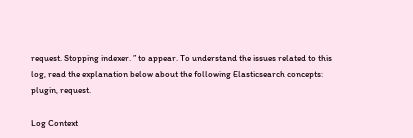request. Stopping indexer. ” to appear. To understand the issues related to this log, read the explanation below about the following Elasticsearch concepts: plugin, request.

Log Context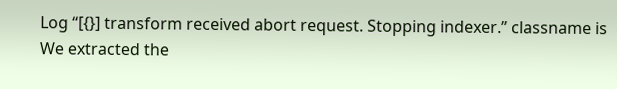Log “[{}] transform received abort request. Stopping indexer.” classname is
We extracted the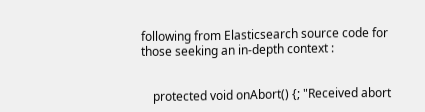following from Elasticsearch source code for those seeking an in-depth context :


    protected void onAbort() {; "Received abort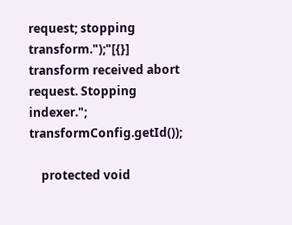request; stopping transform.");"[{}] transform received abort request. Stopping indexer."; transformConfig.getId());

    protected void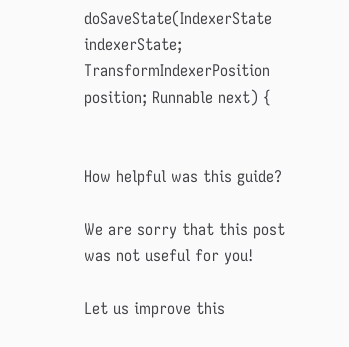doSaveState(IndexerState indexerState; TransformIndexerPosition position; Runnable next) {


How helpful was this guide?

We are sorry that this post was not useful for you!

Let us improve this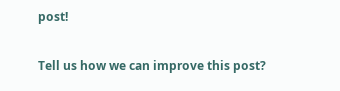post!

Tell us how we can improve this post?